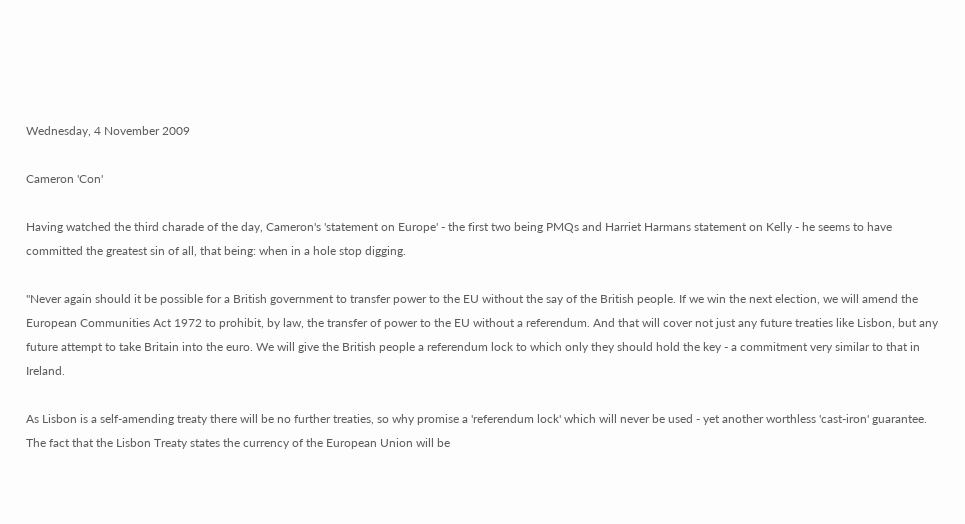Wednesday, 4 November 2009

Cameron 'Con'

Having watched the third charade of the day, Cameron's 'statement on Europe' - the first two being PMQs and Harriet Harmans statement on Kelly - he seems to have committed the greatest sin of all, that being: when in a hole stop digging.

"Never again should it be possible for a British government to transfer power to the EU without the say of the British people. If we win the next election, we will amend the European Communities Act 1972 to prohibit, by law, the transfer of power to the EU without a referendum. And that will cover not just any future treaties like Lisbon, but any future attempt to take Britain into the euro. We will give the British people a referendum lock to which only they should hold the key - a commitment very similar to that in Ireland.

As Lisbon is a self-amending treaty there will be no further treaties, so why promise a 'referendum lock' which will never be used - yet another worthless 'cast-iron' guarantee. The fact that the Lisbon Treaty states the currency of the European Union will be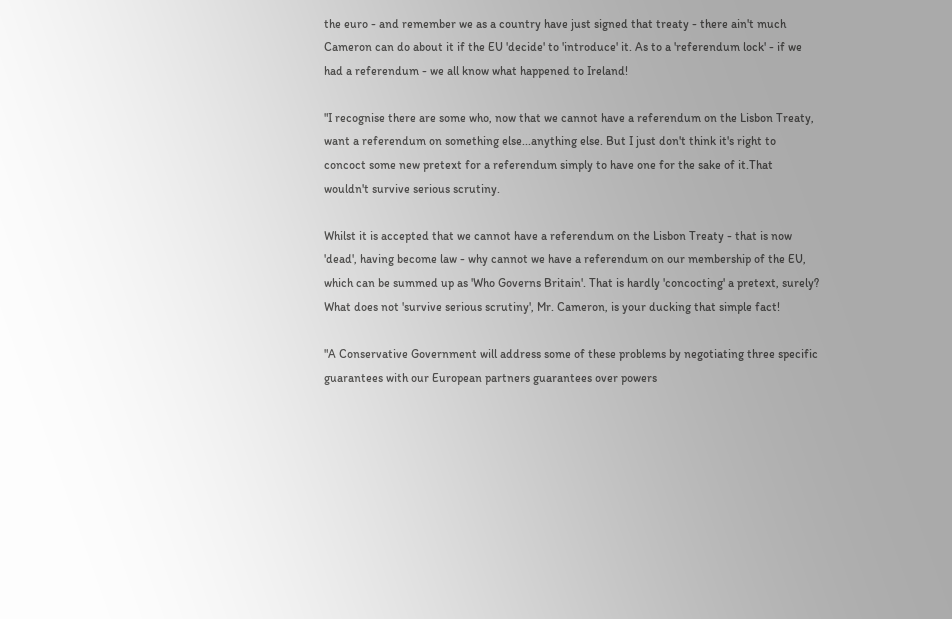the euro - and remember we as a country have just signed that treaty - there ain't much Cameron can do about it if the EU 'decide' to 'introduce' it. As to a 'referendum lock' - if we had a referendum - we all know what happened to Ireland!

"I recognise there are some who, now that we cannot have a referendum on the Lisbon Treaty, want a referendum on something else...anything else. But I just don't think it's right to concoct some new pretext for a referendum simply to have one for the sake of it.That wouldn't survive serious scrutiny.

Whilst it is accepted that we cannot have a referendum on the Lisbon Treaty - that is now 'dead', having become law - why cannot we have a referendum on our membership of the EU, which can be summed up as 'Who Governs Britain'. That is hardly 'concocting' a pretext, surely? What does not 'survive serious scrutiny', Mr. Cameron, is your ducking that simple fact!

"A Conservative Government will address some of these problems by negotiating three specific guarantees with our European partners guarantees over powers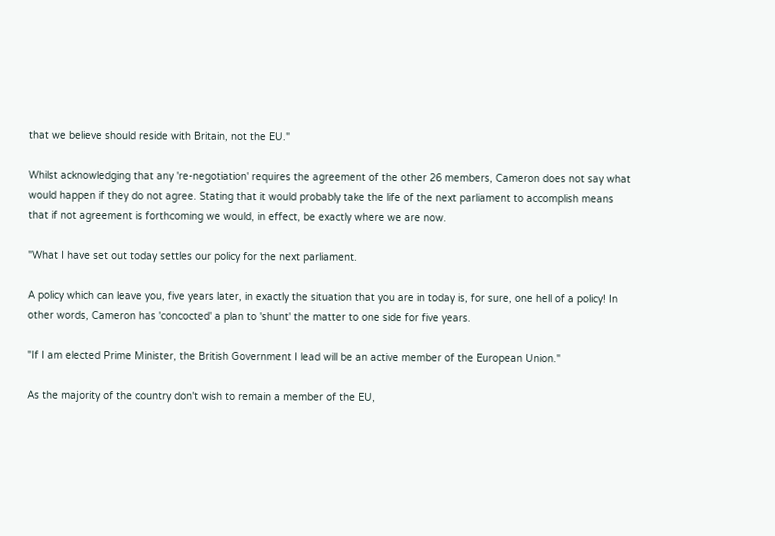that we believe should reside with Britain, not the EU."

Whilst acknowledging that any 're-negotiation' requires the agreement of the other 26 members, Cameron does not say what would happen if they do not agree. Stating that it would probably take the life of the next parliament to accomplish means that if not agreement is forthcoming we would, in effect, be exactly where we are now.

"What I have set out today settles our policy for the next parliament.

A policy which can leave you, five years later, in exactly the situation that you are in today is, for sure, one hell of a policy! In other words, Cameron has 'concocted' a plan to 'shunt' the matter to one side for five years.

"If I am elected Prime Minister, the British Government I lead will be an active member of the European Union."

As the majority of the country don't wish to remain a member of the EU,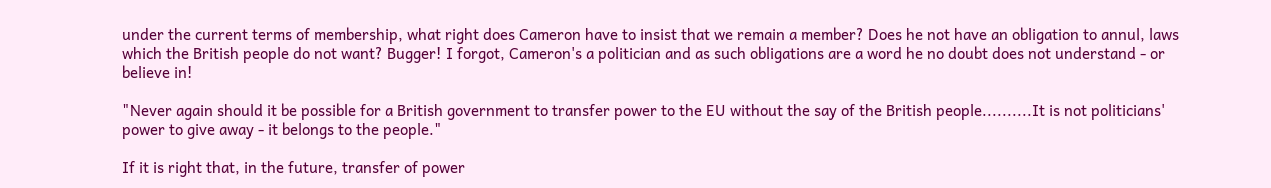under the current terms of membership, what right does Cameron have to insist that we remain a member? Does he not have an obligation to annul, laws which the British people do not want? Bugger! I forgot, Cameron's a politician and as such obligations are a word he no doubt does not understand - or believe in!

"Never again should it be possible for a British government to transfer power to the EU without the say of the British people..........It is not politicians' power to give away - it belongs to the people."

If it is right that, in the future, transfer of power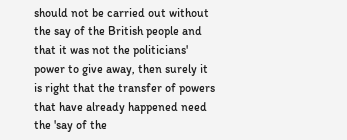should not be carried out without the say of the British people and that it was not the politicians' power to give away, then surely it is right that the transfer of powers that have already happened need the 'say of the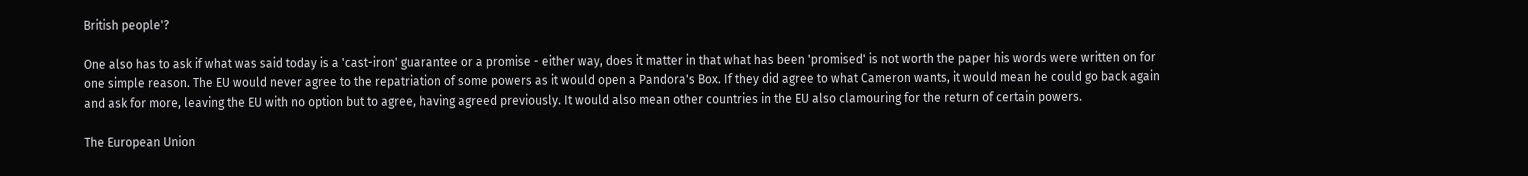British people'?

One also has to ask if what was said today is a 'cast-iron' guarantee or a promise - either way, does it matter in that what has been 'promised' is not worth the paper his words were written on for one simple reason. The EU would never agree to the repatriation of some powers as it would open a Pandora's Box. If they did agree to what Cameron wants, it would mean he could go back again and ask for more, leaving the EU with no option but to agree, having agreed previously. It would also mean other countries in the EU also clamouring for the return of certain powers.

The European Union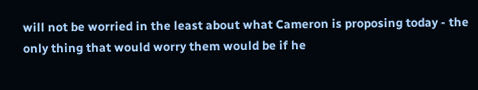will not be worried in the least about what Cameron is proposing today - the only thing that would worry them would be if he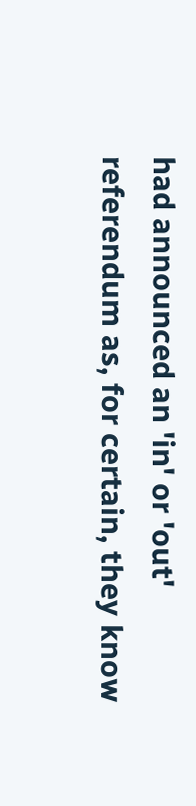had announced an 'in' or 'out' referendum as, for certain, they know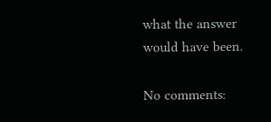what the answer would have been.

No comments: